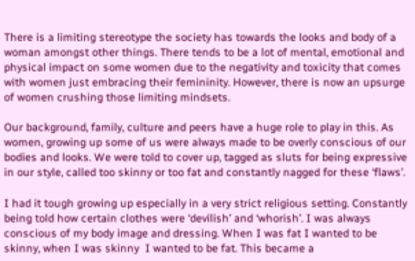There is a limiting stereotype the society has towards the looks and body of a woman amongst other things. There tends to be a lot of mental, emotional and physical impact on some women due to the negativity and toxicity that comes with women just embracing their femininity. However, there is now an upsurge of women crushing those limiting mindsets.

Our background, family, culture and peers have a huge role to play in this. As women, growing up some of us were always made to be overly conscious of our bodies and looks. We were told to cover up, tagged as sluts for being expressive in our style, called too skinny or too fat and constantly nagged for these ‘flaws’.

I had it tough growing up especially in a very strict religious setting. Constantly being told how certain clothes were ‘devilish’ and ‘whorish’. I was always conscious of my body image and dressing. When I was fat I wanted to be skinny, when I was skinny  I wanted to be fat. This became a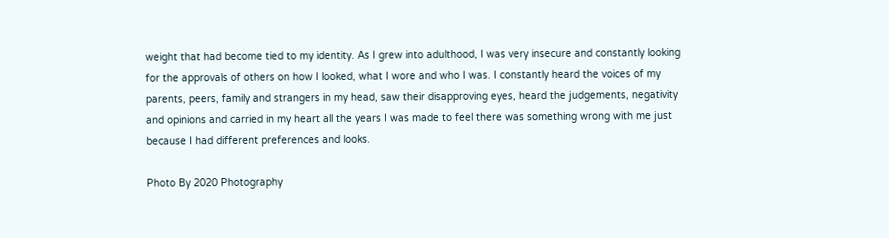weight that had become tied to my identity. As I grew into adulthood, I was very insecure and constantly looking for the approvals of others on how I looked, what I wore and who I was. I constantly heard the voices of my parents, peers, family and strangers in my head, saw their disapproving eyes, heard the judgements, negativity and opinions and carried in my heart all the years I was made to feel there was something wrong with me just because I had different preferences and looks.

Photo By 2020 Photography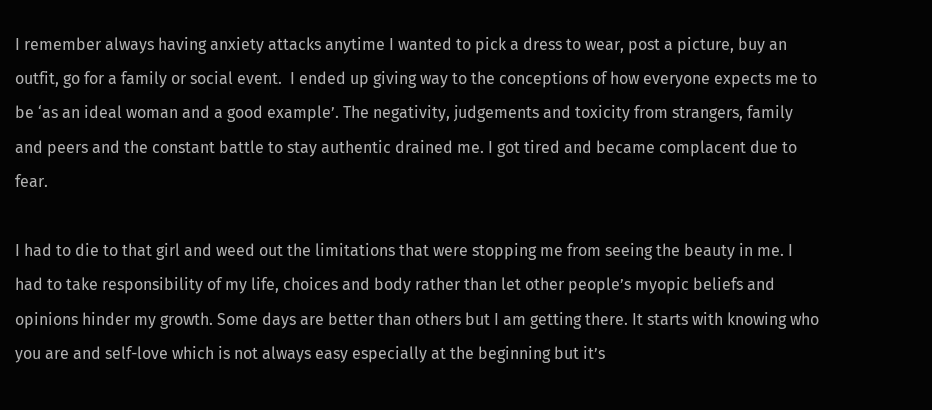I remember always having anxiety attacks anytime I wanted to pick a dress to wear, post a picture, buy an outfit, go for a family or social event.  I ended up giving way to the conceptions of how everyone expects me to be ‘as an ideal woman and a good example’. The negativity, judgements and toxicity from strangers, family and peers and the constant battle to stay authentic drained me. I got tired and became complacent due to fear.

I had to die to that girl and weed out the limitations that were stopping me from seeing the beauty in me. I had to take responsibility of my life, choices and body rather than let other people’s myopic beliefs and opinions hinder my growth. Some days are better than others but I am getting there. It starts with knowing who you are and self-love which is not always easy especially at the beginning but it’s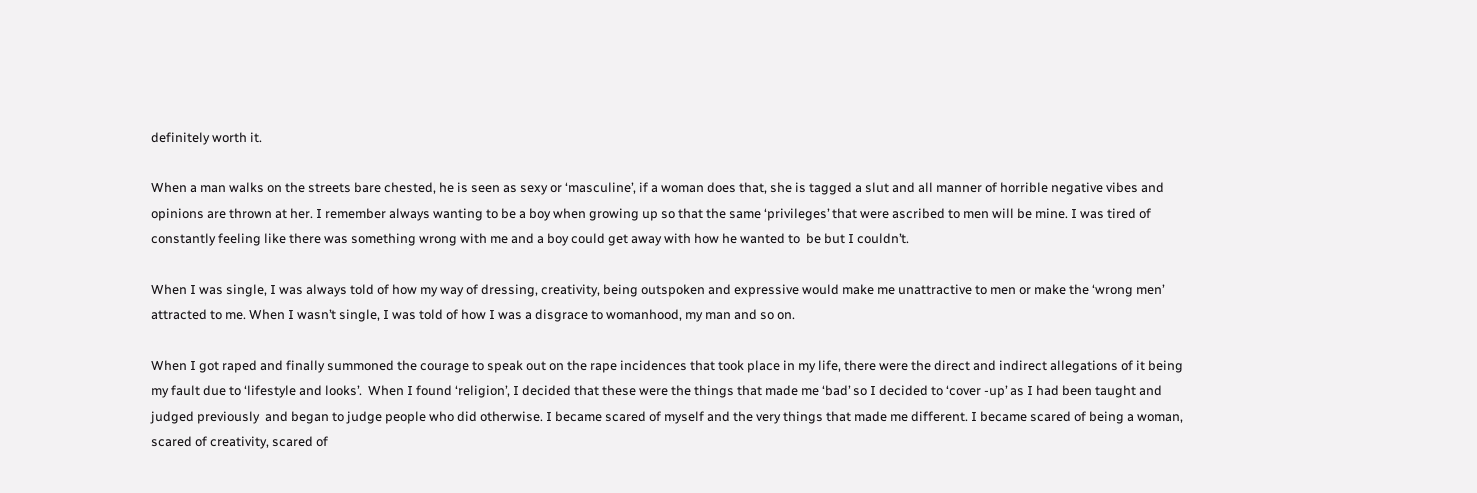definitely worth it.

When a man walks on the streets bare chested, he is seen as sexy or ‘masculine’, if a woman does that, she is tagged a slut and all manner of horrible negative vibes and opinions are thrown at her. I remember always wanting to be a boy when growing up so that the same ‘privileges’ that were ascribed to men will be mine. I was tired of constantly feeling like there was something wrong with me and a boy could get away with how he wanted to  be but I couldn’t.

When I was single, I was always told of how my way of dressing, creativity, being outspoken and expressive would make me unattractive to men or make the ‘wrong men’ attracted to me. When I wasn’t single, I was told of how I was a disgrace to womanhood, my man and so on.

When I got raped and finally summoned the courage to speak out on the rape incidences that took place in my life, there were the direct and indirect allegations of it being my fault due to ‘lifestyle and looks’.  When I found ‘religion’, I decided that these were the things that made me ‘bad’ so I decided to ‘cover -up’ as I had been taught and judged previously  and began to judge people who did otherwise. I became scared of myself and the very things that made me different. I became scared of being a woman, scared of creativity, scared of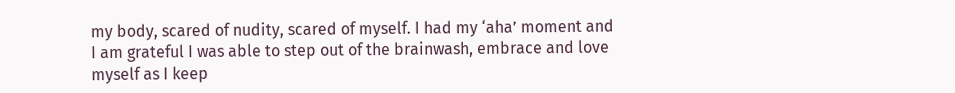my body, scared of nudity, scared of myself. I had my ‘aha’ moment and I am grateful I was able to step out of the brainwash, embrace and love myself as I keep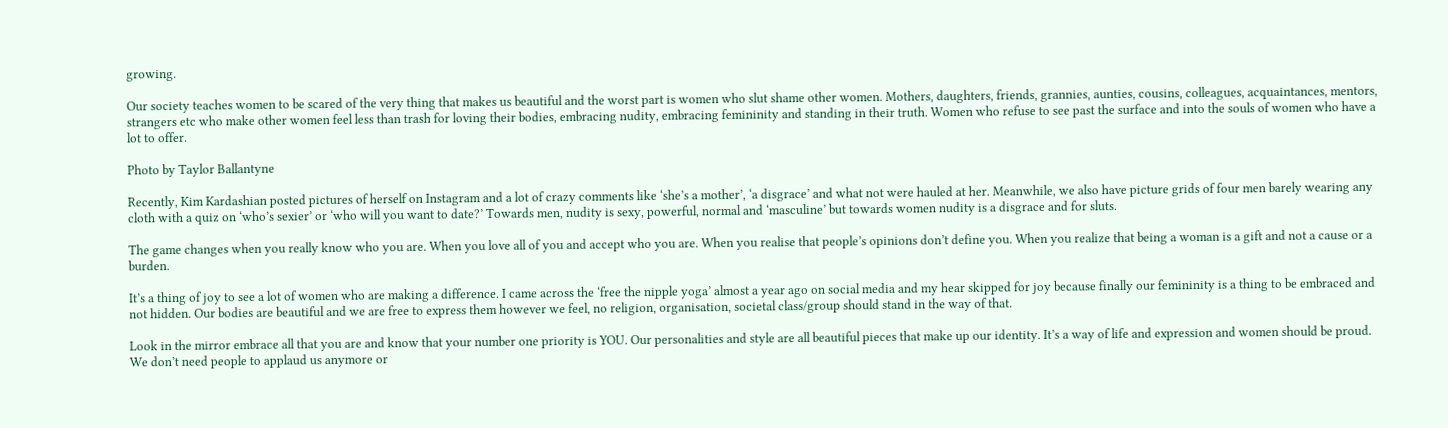growing.

Our society teaches women to be scared of the very thing that makes us beautiful and the worst part is women who slut shame other women. Mothers, daughters, friends, grannies, aunties, cousins, colleagues, acquaintances, mentors, strangers etc who make other women feel less than trash for loving their bodies, embracing nudity, embracing femininity and standing in their truth. Women who refuse to see past the surface and into the souls of women who have a lot to offer.

Photo by Taylor Ballantyne

Recently, Kim Kardashian posted pictures of herself on Instagram and a lot of crazy comments like ‘she’s a mother’, ‘a disgrace’ and what not were hauled at her. Meanwhile, we also have picture grids of four men barely wearing any cloth with a quiz on ‘who’s sexier’ or ‘who will you want to date?’ Towards men, nudity is sexy, powerful, normal and ‘masculine’ but towards women nudity is a disgrace and for sluts.

The game changes when you really know who you are. When you love all of you and accept who you are. When you realise that people’s opinions don’t define you. When you realize that being a woman is a gift and not a cause or a burden.

It’s a thing of joy to see a lot of women who are making a difference. I came across the ‘free the nipple yoga’ almost a year ago on social media and my hear skipped for joy because finally our femininity is a thing to be embraced and not hidden. Our bodies are beautiful and we are free to express them however we feel, no religion, organisation, societal class/group should stand in the way of that.

Look in the mirror embrace all that you are and know that your number one priority is YOU. Our personalities and style are all beautiful pieces that make up our identity. It’s a way of life and expression and women should be proud. We don’t need people to applaud us anymore or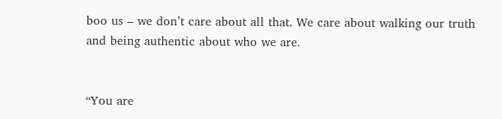boo us – we don’t care about all that. We care about walking our truth and being authentic about who we are.


“You are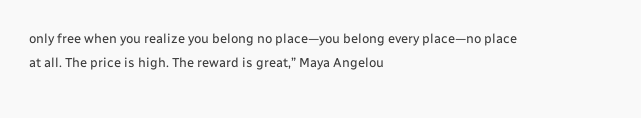only free when you realize you belong no place—you belong every place—no place at all. The price is high. The reward is great,” Maya Angelou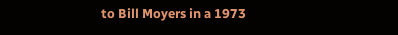to Bill Moyers in a 1973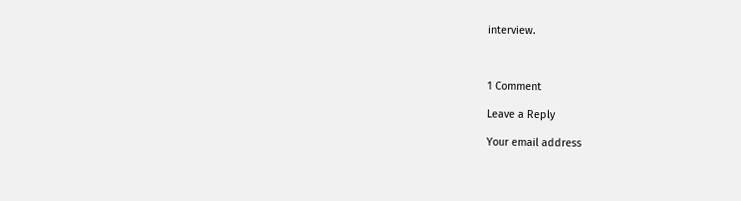interview.



1 Comment

Leave a Reply

Your email address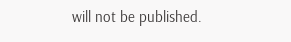will not be published.